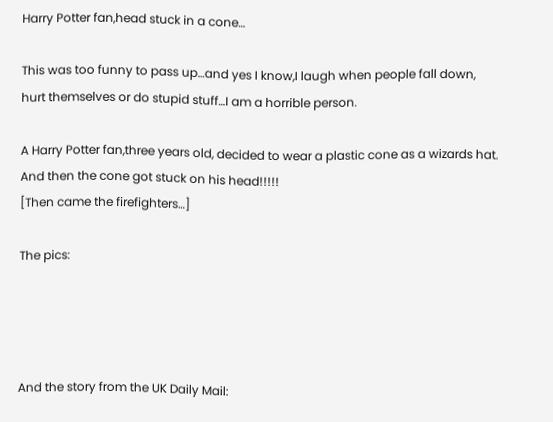Harry Potter fan,head stuck in a cone…

This was too funny to pass up…and yes I know,I laugh when people fall down,
hurt themselves or do stupid stuff…I am a horrible person.

A Harry Potter fan,three years old, decided to wear a plastic cone as a wizards hat.
And then the cone got stuck on his head!!!!!
[Then came the firefighters…]

The pics:




And the story from the UK Daily Mail: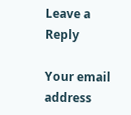Leave a Reply

Your email address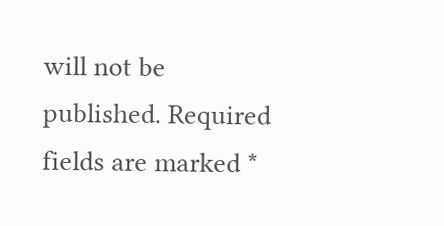will not be published. Required fields are marked *